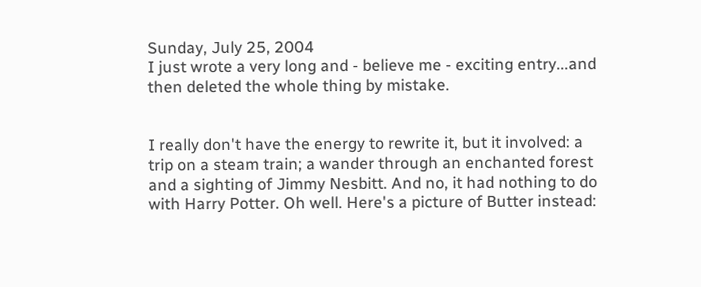Sunday, July 25, 2004
I just wrote a very long and - believe me - exciting entry...and then deleted the whole thing by mistake.


I really don't have the energy to rewrite it, but it involved: a trip on a steam train; a wander through an enchanted forest and a sighting of Jimmy Nesbitt. And no, it had nothing to do with Harry Potter. Oh well. Here's a picture of Butter instead: